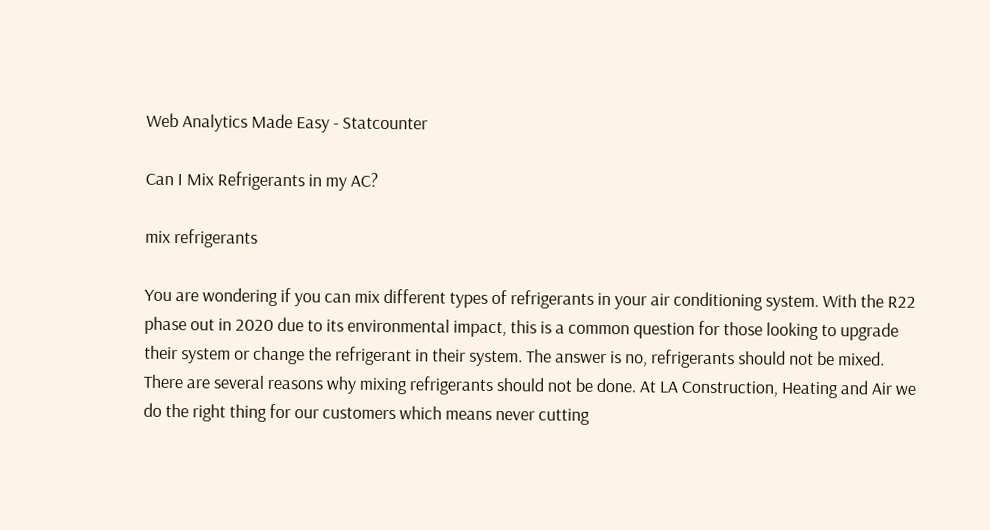Web Analytics Made Easy - Statcounter

Can I Mix Refrigerants in my AC?

mix refrigerants

You are wondering if you can mix different types of refrigerants in your air conditioning system. With the R22 phase out in 2020 due to its environmental impact, this is a common question for those looking to upgrade their system or change the refrigerant in their system. The answer is no, refrigerants should not be mixed. There are several reasons why mixing refrigerants should not be done. At LA Construction, Heating and Air we do the right thing for our customers which means never cutting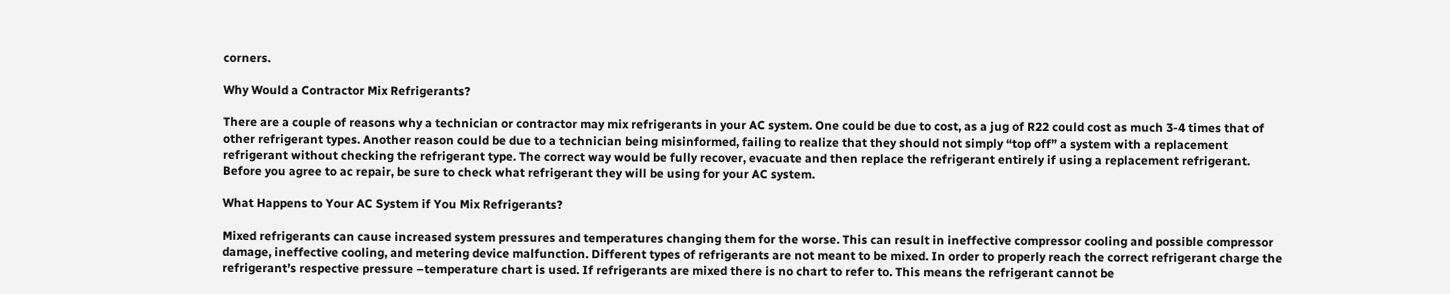corners.

Why Would a Contractor Mix Refrigerants?

There are a couple of reasons why a technician or contractor may mix refrigerants in your AC system. One could be due to cost, as a jug of R22 could cost as much 3-4 times that of other refrigerant types. Another reason could be due to a technician being misinformed, failing to realize that they should not simply “top off” a system with a replacement refrigerant without checking the refrigerant type. The correct way would be fully recover, evacuate and then replace the refrigerant entirely if using a replacement refrigerant. Before you agree to ac repair, be sure to check what refrigerant they will be using for your AC system.

What Happens to Your AC System if You Mix Refrigerants?

Mixed refrigerants can cause increased system pressures and temperatures changing them for the worse. This can result in ineffective compressor cooling and possible compressor damage, ineffective cooling, and metering device malfunction. Different types of refrigerants are not meant to be mixed. In order to properly reach the correct refrigerant charge the refrigerant’s respective pressure –temperature chart is used. If refrigerants are mixed there is no chart to refer to. This means the refrigerant cannot be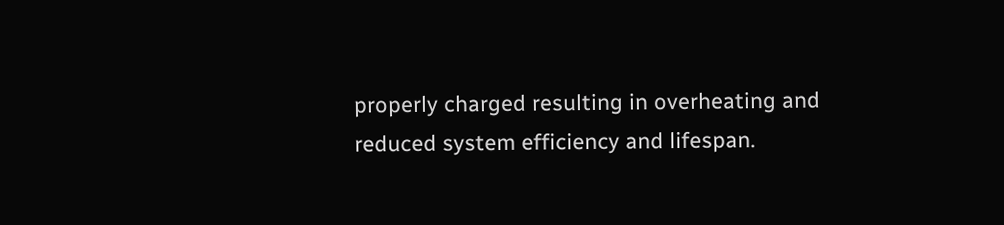properly charged resulting in overheating and reduced system efficiency and lifespan.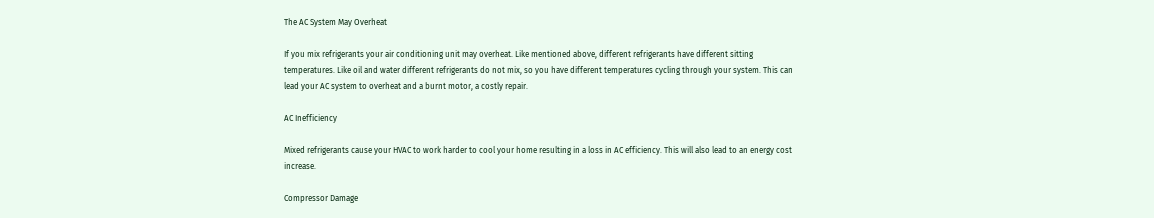The AC System May Overheat

If you mix refrigerants your air conditioning unit may overheat. Like mentioned above, different refrigerants have different sitting temperatures. Like oil and water different refrigerants do not mix, so you have different temperatures cycling through your system. This can lead your AC system to overheat and a burnt motor, a costly repair.

AC Inefficiency

Mixed refrigerants cause your HVAC to work harder to cool your home resulting in a loss in AC efficiency. This will also lead to an energy cost increase.

Compressor Damage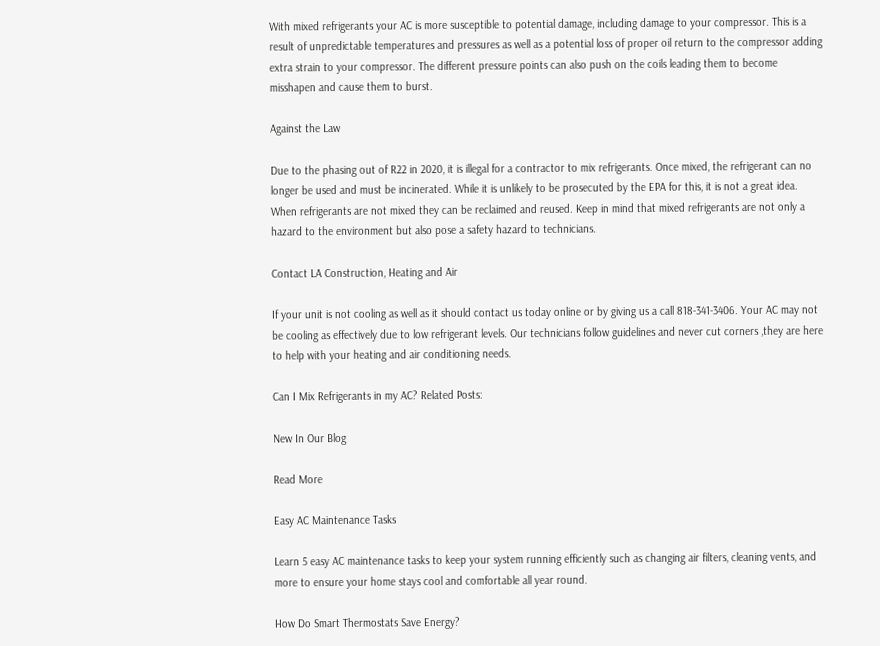With mixed refrigerants your AC is more susceptible to potential damage, including damage to your compressor. This is a result of unpredictable temperatures and pressures as well as a potential loss of proper oil return to the compressor adding extra strain to your compressor. The different pressure points can also push on the coils leading them to become misshapen and cause them to burst.

Against the Law

Due to the phasing out of R22 in 2020, it is illegal for a contractor to mix refrigerants. Once mixed, the refrigerant can no longer be used and must be incinerated. While it is unlikely to be prosecuted by the EPA for this, it is not a great idea. When refrigerants are not mixed they can be reclaimed and reused. Keep in mind that mixed refrigerants are not only a hazard to the environment but also pose a safety hazard to technicians.

Contact LA Construction, Heating and Air

If your unit is not cooling as well as it should contact us today online or by giving us a call 818-341-3406. Your AC may not be cooling as effectively due to low refrigerant levels. Our technicians follow guidelines and never cut corners ,they are here to help with your heating and air conditioning needs.

Can I Mix Refrigerants in my AC? Related Posts:

New In Our Blog

Read More

Easy AC Maintenance Tasks

Learn 5 easy AC maintenance tasks to keep your system running efficiently such as changing air filters, cleaning vents, and more to ensure your home stays cool and comfortable all year round.

How Do Smart Thermostats Save Energy?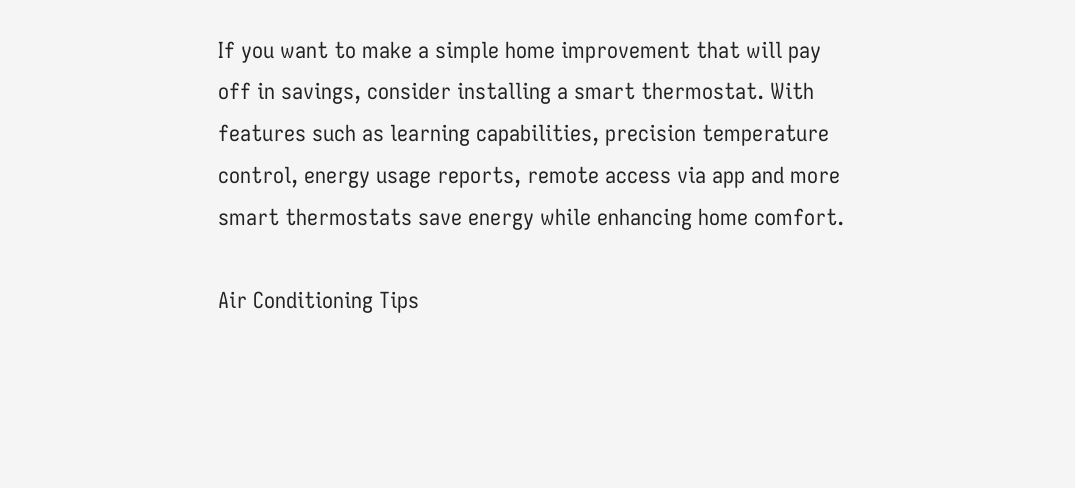If you want to make a simple home improvement that will pay off in savings, consider installing a smart thermostat. With features such as learning capabilities, precision temperature control, energy usage reports, remote access via app and more smart thermostats save energy while enhancing home comfort.

Air Conditioning Tips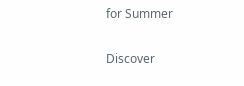for Summer

Discover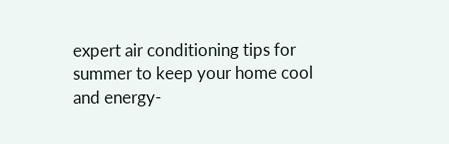expert air conditioning tips for summer to keep your home cool and energy-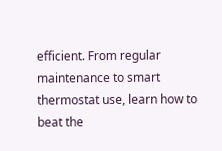efficient. From regular maintenance to smart thermostat use, learn how to beat the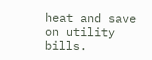heat and save on utility bills.